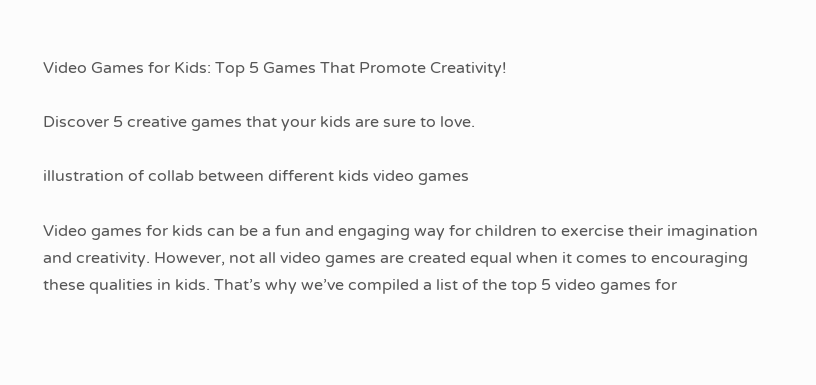Video Games for Kids: Top 5 Games That Promote Creativity!

Discover 5 creative games that your kids are sure to love.

illustration of collab between different kids video games

Video games for kids can be a fun and engaging way for children to exercise their imagination and creativity. However, not all video games are created equal when it comes to encouraging these qualities in kids. That’s why we’ve compiled a list of the top 5 video games for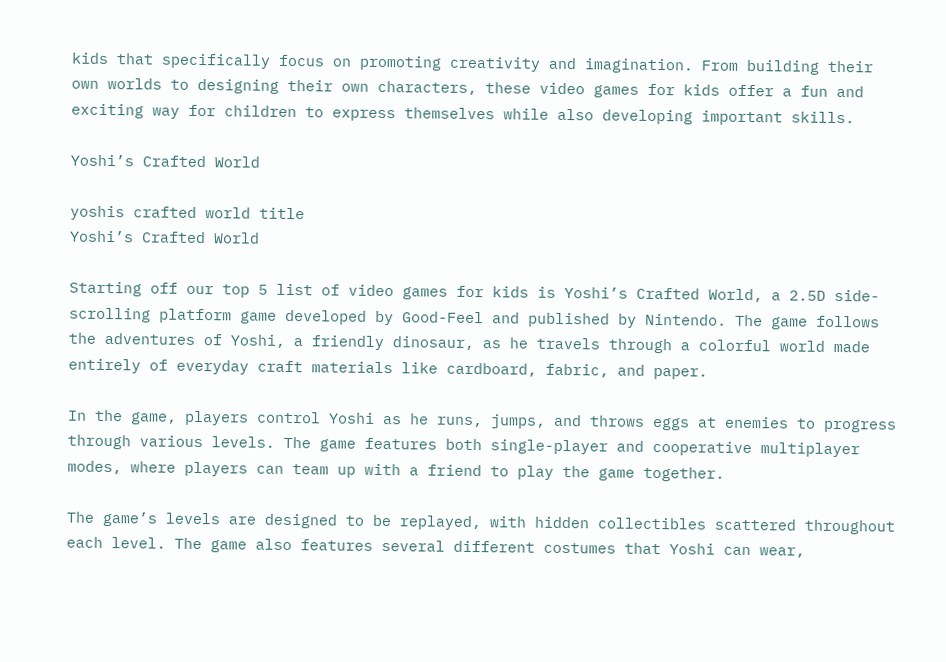kids that specifically focus on promoting creativity and imagination. From building their own worlds to designing their own characters, these video games for kids offer a fun and exciting way for children to express themselves while also developing important skills.

Yoshi’s Crafted World

yoshis crafted world title
Yoshi’s Crafted World

Starting off our top 5 list of video games for kids is Yoshi’s Crafted World, a 2.5D side-scrolling platform game developed by Good-Feel and published by Nintendo. The game follows the adventures of Yoshi, a friendly dinosaur, as he travels through a colorful world made entirely of everyday craft materials like cardboard, fabric, and paper.

In the game, players control Yoshi as he runs, jumps, and throws eggs at enemies to progress through various levels. The game features both single-player and cooperative multiplayer modes, where players can team up with a friend to play the game together.

The game’s levels are designed to be replayed, with hidden collectibles scattered throughout each level. The game also features several different costumes that Yoshi can wear,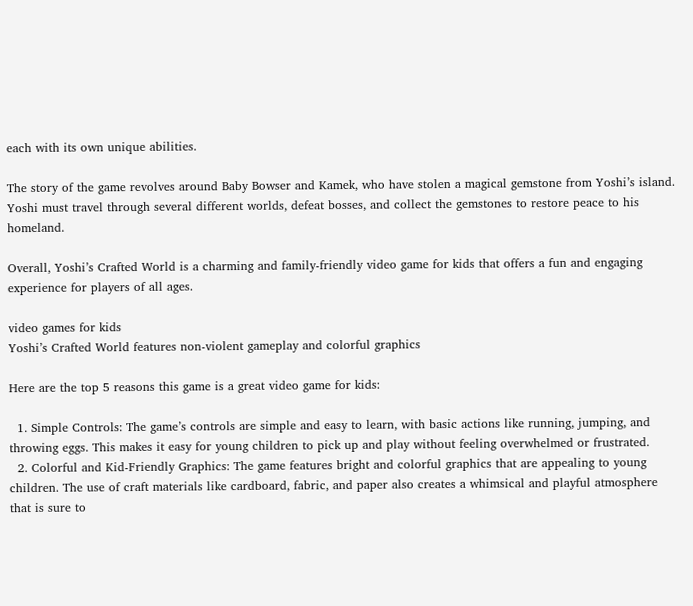each with its own unique abilities.

The story of the game revolves around Baby Bowser and Kamek, who have stolen a magical gemstone from Yoshi’s island. Yoshi must travel through several different worlds, defeat bosses, and collect the gemstones to restore peace to his homeland.

Overall, Yoshi’s Crafted World is a charming and family-friendly video game for kids that offers a fun and engaging experience for players of all ages.

video games for kids
Yoshi’s Crafted World features non-violent gameplay and colorful graphics

Here are the top 5 reasons this game is a great video game for kids:

  1. Simple Controls: The game’s controls are simple and easy to learn, with basic actions like running, jumping, and throwing eggs. This makes it easy for young children to pick up and play without feeling overwhelmed or frustrated.
  2. Colorful and Kid-Friendly Graphics: The game features bright and colorful graphics that are appealing to young children. The use of craft materials like cardboard, fabric, and paper also creates a whimsical and playful atmosphere that is sure to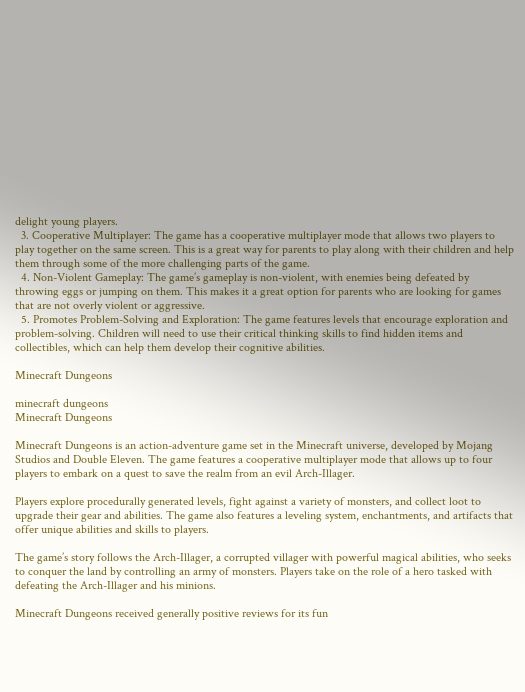delight young players.
  3. Cooperative Multiplayer: The game has a cooperative multiplayer mode that allows two players to play together on the same screen. This is a great way for parents to play along with their children and help them through some of the more challenging parts of the game.
  4. Non-Violent Gameplay: The game’s gameplay is non-violent, with enemies being defeated by throwing eggs or jumping on them. This makes it a great option for parents who are looking for games that are not overly violent or aggressive.
  5. Promotes Problem-Solving and Exploration: The game features levels that encourage exploration and problem-solving. Children will need to use their critical thinking skills to find hidden items and collectibles, which can help them develop their cognitive abilities.

Minecraft Dungeons

minecraft dungeons
Minecraft Dungeons

Minecraft Dungeons is an action-adventure game set in the Minecraft universe, developed by Mojang Studios and Double Eleven. The game features a cooperative multiplayer mode that allows up to four players to embark on a quest to save the realm from an evil Arch-Illager.

Players explore procedurally generated levels, fight against a variety of monsters, and collect loot to upgrade their gear and abilities. The game also features a leveling system, enchantments, and artifacts that offer unique abilities and skills to players.

The game’s story follows the Arch-Illager, a corrupted villager with powerful magical abilities, who seeks to conquer the land by controlling an army of monsters. Players take on the role of a hero tasked with defeating the Arch-Illager and his minions.

Minecraft Dungeons received generally positive reviews for its fun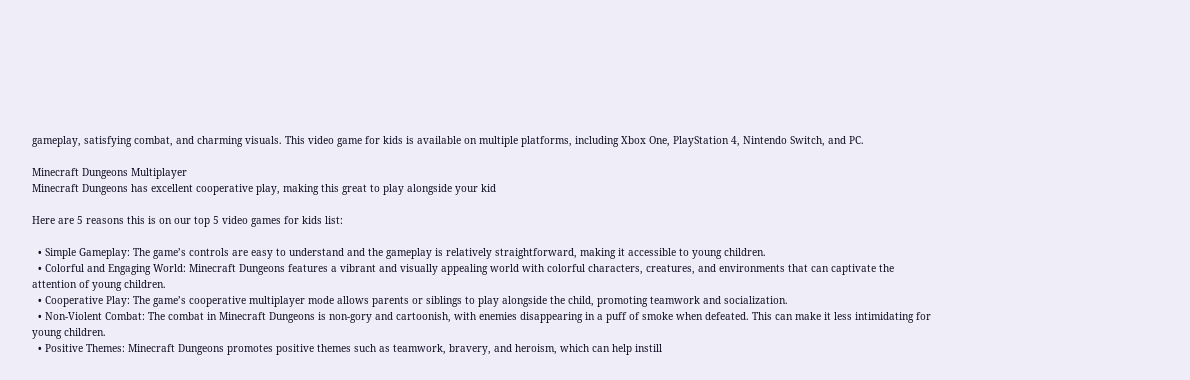gameplay, satisfying combat, and charming visuals. This video game for kids is available on multiple platforms, including Xbox One, PlayStation 4, Nintendo Switch, and PC.

Minecraft Dungeons Multiplayer
Minecraft Dungeons has excellent cooperative play, making this great to play alongside your kid

Here are 5 reasons this is on our top 5 video games for kids list:

  • Simple Gameplay: The game’s controls are easy to understand and the gameplay is relatively straightforward, making it accessible to young children.
  • Colorful and Engaging World: Minecraft Dungeons features a vibrant and visually appealing world with colorful characters, creatures, and environments that can captivate the attention of young children.
  • Cooperative Play: The game’s cooperative multiplayer mode allows parents or siblings to play alongside the child, promoting teamwork and socialization.
  • Non-Violent Combat: The combat in Minecraft Dungeons is non-gory and cartoonish, with enemies disappearing in a puff of smoke when defeated. This can make it less intimidating for young children.
  • Positive Themes: Minecraft Dungeons promotes positive themes such as teamwork, bravery, and heroism, which can help instill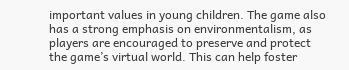important values in young children. The game also has a strong emphasis on environmentalism, as players are encouraged to preserve and protect the game’s virtual world. This can help foster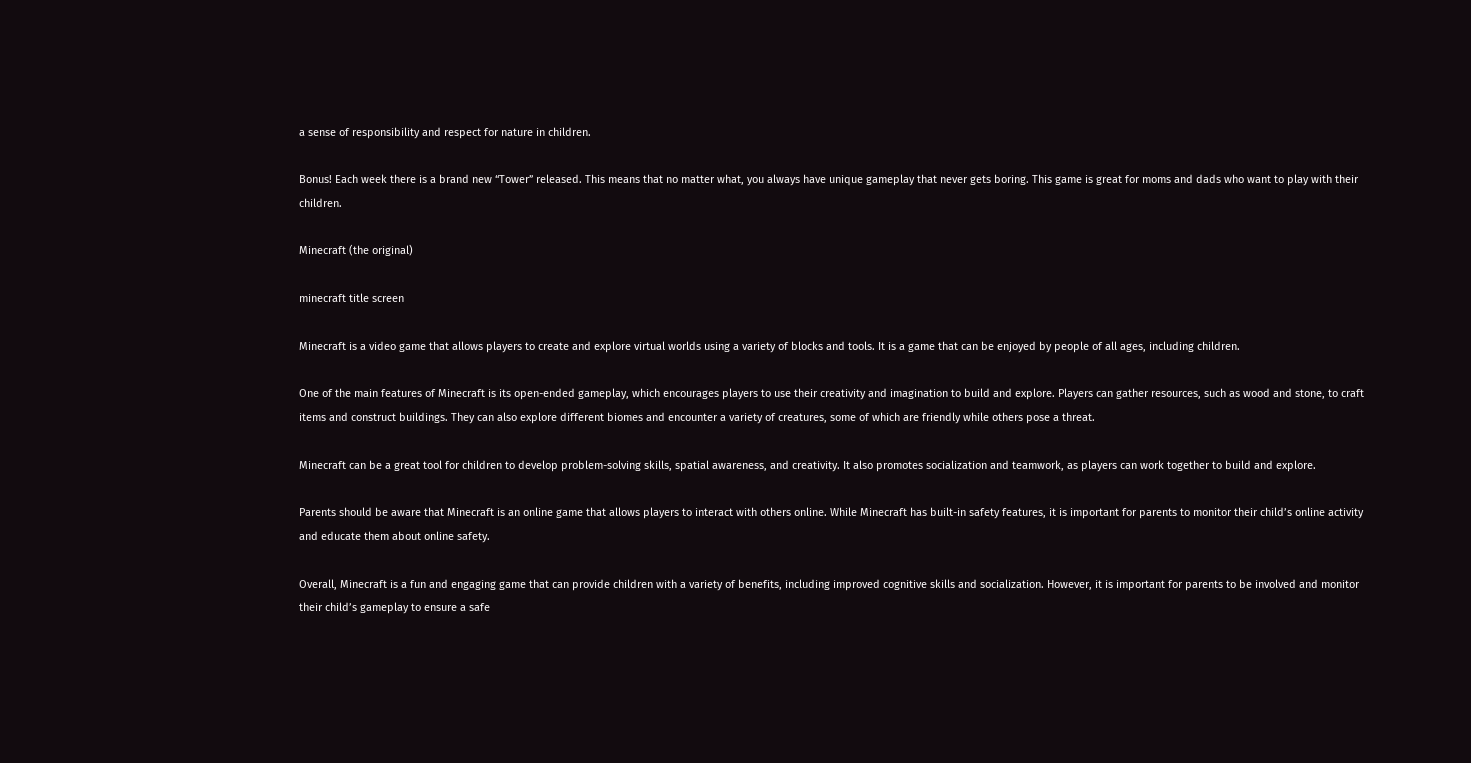a sense of responsibility and respect for nature in children.

Bonus! Each week there is a brand new “Tower” released. This means that no matter what, you always have unique gameplay that never gets boring. This game is great for moms and dads who want to play with their children.

Minecraft (the original)

minecraft title screen

Minecraft is a video game that allows players to create and explore virtual worlds using a variety of blocks and tools. It is a game that can be enjoyed by people of all ages, including children.

One of the main features of Minecraft is its open-ended gameplay, which encourages players to use their creativity and imagination to build and explore. Players can gather resources, such as wood and stone, to craft items and construct buildings. They can also explore different biomes and encounter a variety of creatures, some of which are friendly while others pose a threat.

Minecraft can be a great tool for children to develop problem-solving skills, spatial awareness, and creativity. It also promotes socialization and teamwork, as players can work together to build and explore.

Parents should be aware that Minecraft is an online game that allows players to interact with others online. While Minecraft has built-in safety features, it is important for parents to monitor their child’s online activity and educate them about online safety.

Overall, Minecraft is a fun and engaging game that can provide children with a variety of benefits, including improved cognitive skills and socialization. However, it is important for parents to be involved and monitor their child’s gameplay to ensure a safe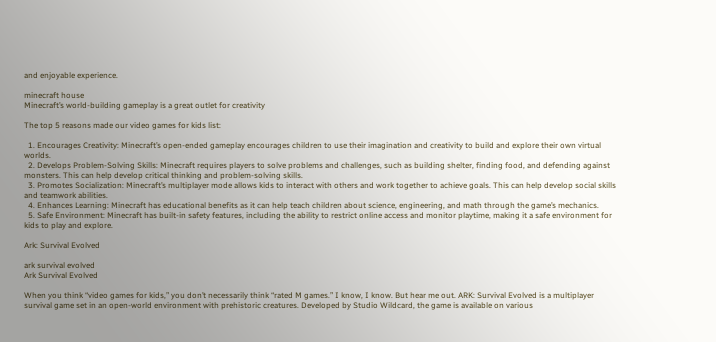and enjoyable experience.

minecraft house
Minecraft’s world-building gameplay is a great outlet for creativity

The top 5 reasons made our video games for kids list:

  1. Encourages Creativity: Minecraft’s open-ended gameplay encourages children to use their imagination and creativity to build and explore their own virtual worlds.
  2. Develops Problem-Solving Skills: Minecraft requires players to solve problems and challenges, such as building shelter, finding food, and defending against monsters. This can help develop critical thinking and problem-solving skills.
  3. Promotes Socialization: Minecraft’s multiplayer mode allows kids to interact with others and work together to achieve goals. This can help develop social skills and teamwork abilities.
  4. Enhances Learning: Minecraft has educational benefits as it can help teach children about science, engineering, and math through the game’s mechanics.
  5. Safe Environment: Minecraft has built-in safety features, including the ability to restrict online access and monitor playtime, making it a safe environment for kids to play and explore.

Ark: Survival Evolved

ark survival evolved
Ark Survival Evolved

When you think “video games for kids,” you don’t necessarily think “rated M games.” I know, I know. But hear me out. ARK: Survival Evolved is a multiplayer survival game set in an open-world environment with prehistoric creatures. Developed by Studio Wildcard, the game is available on various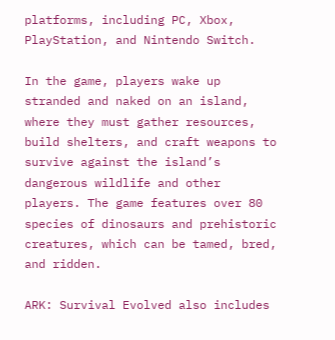platforms, including PC, Xbox, PlayStation, and Nintendo Switch.

In the game, players wake up stranded and naked on an island, where they must gather resources, build shelters, and craft weapons to survive against the island’s dangerous wildlife and other players. The game features over 80 species of dinosaurs and prehistoric creatures, which can be tamed, bred, and ridden.

ARK: Survival Evolved also includes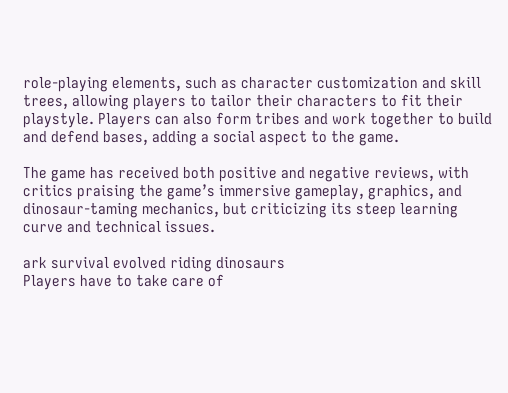role-playing elements, such as character customization and skill trees, allowing players to tailor their characters to fit their playstyle. Players can also form tribes and work together to build and defend bases, adding a social aspect to the game.

The game has received both positive and negative reviews, with critics praising the game’s immersive gameplay, graphics, and dinosaur-taming mechanics, but criticizing its steep learning curve and technical issues.

ark survival evolved riding dinosaurs
Players have to take care of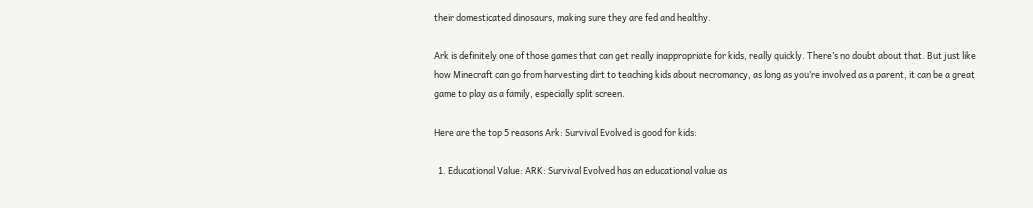their domesticated dinosaurs, making sure they are fed and healthy.

Ark is definitely one of those games that can get really inappropriate for kids, really quickly. There’s no doubt about that. But just like how Minecraft can go from harvesting dirt to teaching kids about necromancy, as long as you’re involved as a parent, it can be a great game to play as a family, especially split screen.

Here are the top 5 reasons Ark: Survival Evolved is good for kids:

  1. Educational Value: ARK: Survival Evolved has an educational value as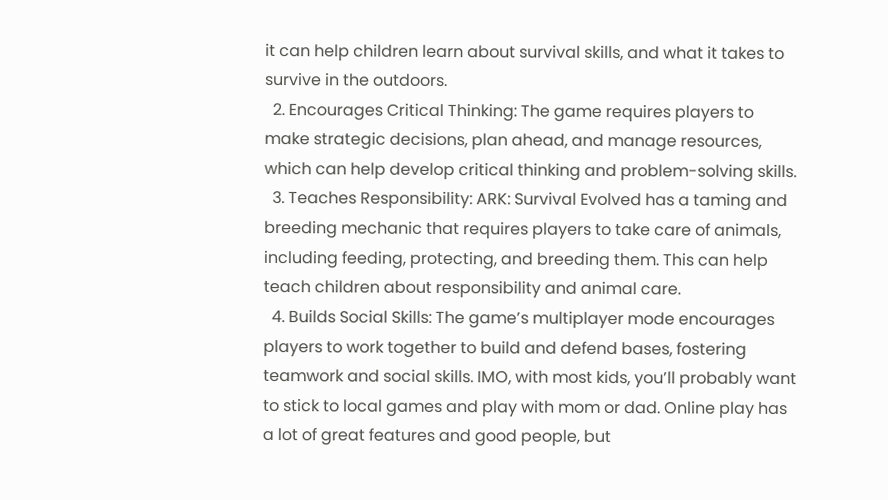it can help children learn about survival skills, and what it takes to survive in the outdoors.
  2. Encourages Critical Thinking: The game requires players to make strategic decisions, plan ahead, and manage resources, which can help develop critical thinking and problem-solving skills.
  3. Teaches Responsibility: ARK: Survival Evolved has a taming and breeding mechanic that requires players to take care of animals, including feeding, protecting, and breeding them. This can help teach children about responsibility and animal care.
  4. Builds Social Skills: The game’s multiplayer mode encourages players to work together to build and defend bases, fostering teamwork and social skills. IMO, with most kids, you’ll probably want to stick to local games and play with mom or dad. Online play has a lot of great features and good people, but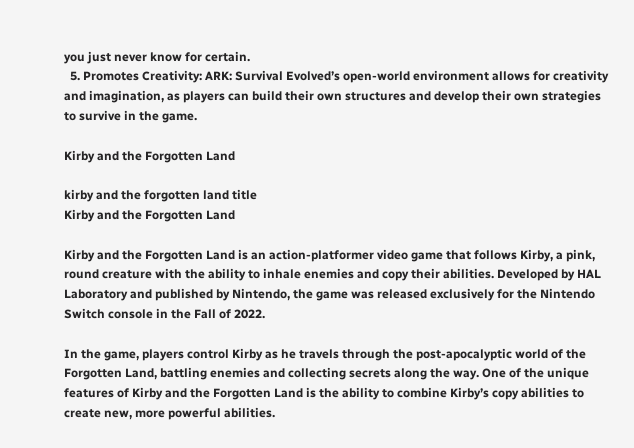you just never know for certain.
  5. Promotes Creativity: ARK: Survival Evolved’s open-world environment allows for creativity and imagination, as players can build their own structures and develop their own strategies to survive in the game.

Kirby and the Forgotten Land

kirby and the forgotten land title
Kirby and the Forgotten Land

Kirby and the Forgotten Land is an action-platformer video game that follows Kirby, a pink, round creature with the ability to inhale enemies and copy their abilities. Developed by HAL Laboratory and published by Nintendo, the game was released exclusively for the Nintendo Switch console in the Fall of 2022.

In the game, players control Kirby as he travels through the post-apocalyptic world of the Forgotten Land, battling enemies and collecting secrets along the way. One of the unique features of Kirby and the Forgotten Land is the ability to combine Kirby’s copy abilities to create new, more powerful abilities.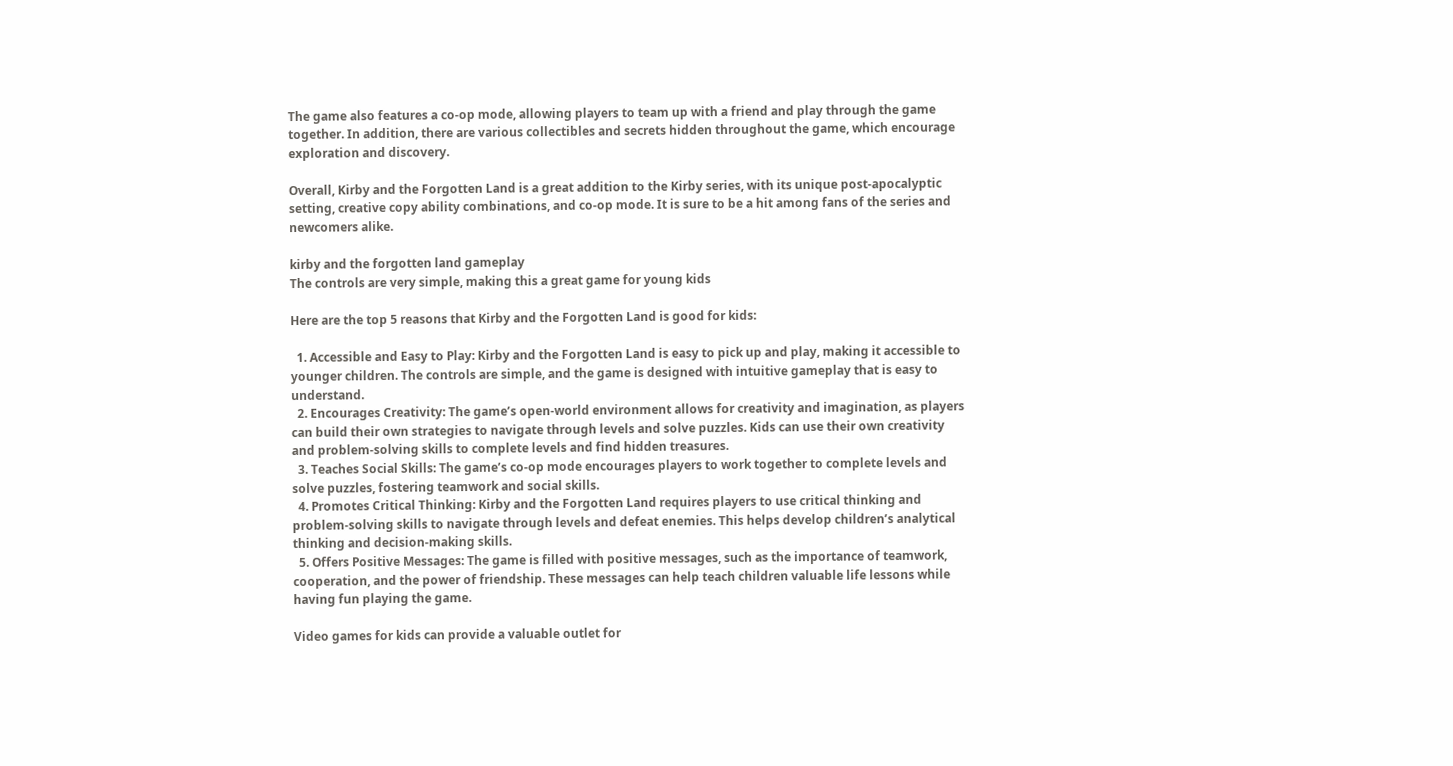The game also features a co-op mode, allowing players to team up with a friend and play through the game together. In addition, there are various collectibles and secrets hidden throughout the game, which encourage exploration and discovery.

Overall, Kirby and the Forgotten Land is a great addition to the Kirby series, with its unique post-apocalyptic setting, creative copy ability combinations, and co-op mode. It is sure to be a hit among fans of the series and newcomers alike.

kirby and the forgotten land gameplay
The controls are very simple, making this a great game for young kids

Here are the top 5 reasons that Kirby and the Forgotten Land is good for kids:

  1. Accessible and Easy to Play: Kirby and the Forgotten Land is easy to pick up and play, making it accessible to younger children. The controls are simple, and the game is designed with intuitive gameplay that is easy to understand.
  2. Encourages Creativity: The game’s open-world environment allows for creativity and imagination, as players can build their own strategies to navigate through levels and solve puzzles. Kids can use their own creativity and problem-solving skills to complete levels and find hidden treasures.
  3. Teaches Social Skills: The game’s co-op mode encourages players to work together to complete levels and solve puzzles, fostering teamwork and social skills.
  4. Promotes Critical Thinking: Kirby and the Forgotten Land requires players to use critical thinking and problem-solving skills to navigate through levels and defeat enemies. This helps develop children’s analytical thinking and decision-making skills.
  5. Offers Positive Messages: The game is filled with positive messages, such as the importance of teamwork, cooperation, and the power of friendship. These messages can help teach children valuable life lessons while having fun playing the game.

Video games for kids can provide a valuable outlet for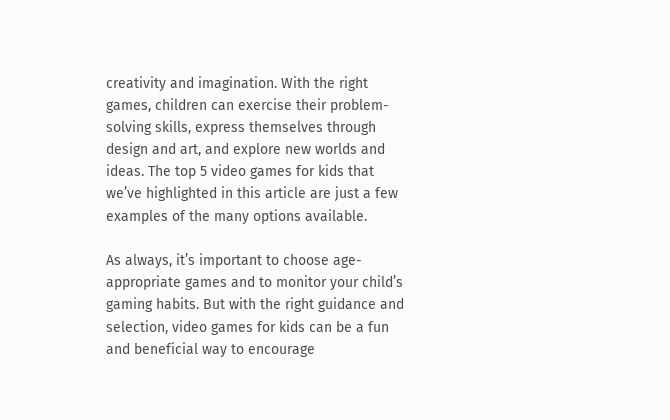creativity and imagination. With the right games, children can exercise their problem-solving skills, express themselves through design and art, and explore new worlds and ideas. The top 5 video games for kids that we’ve highlighted in this article are just a few examples of the many options available.

As always, it’s important to choose age-appropriate games and to monitor your child’s gaming habits. But with the right guidance and selection, video games for kids can be a fun and beneficial way to encourage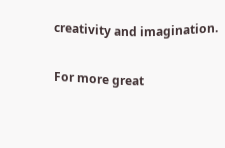creativity and imagination.

For more great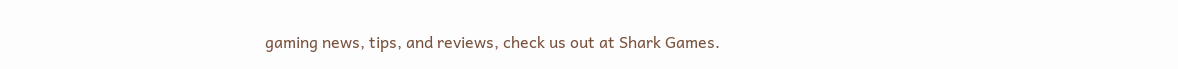gaming news, tips, and reviews, check us out at Shark Games.